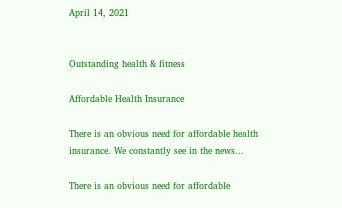April 14, 2021


Outstanding health & fitness

Affordable Health Insurance

There is an obvious need for affordable health insurance. We constantly see in the news...

There is an obvious need for affordable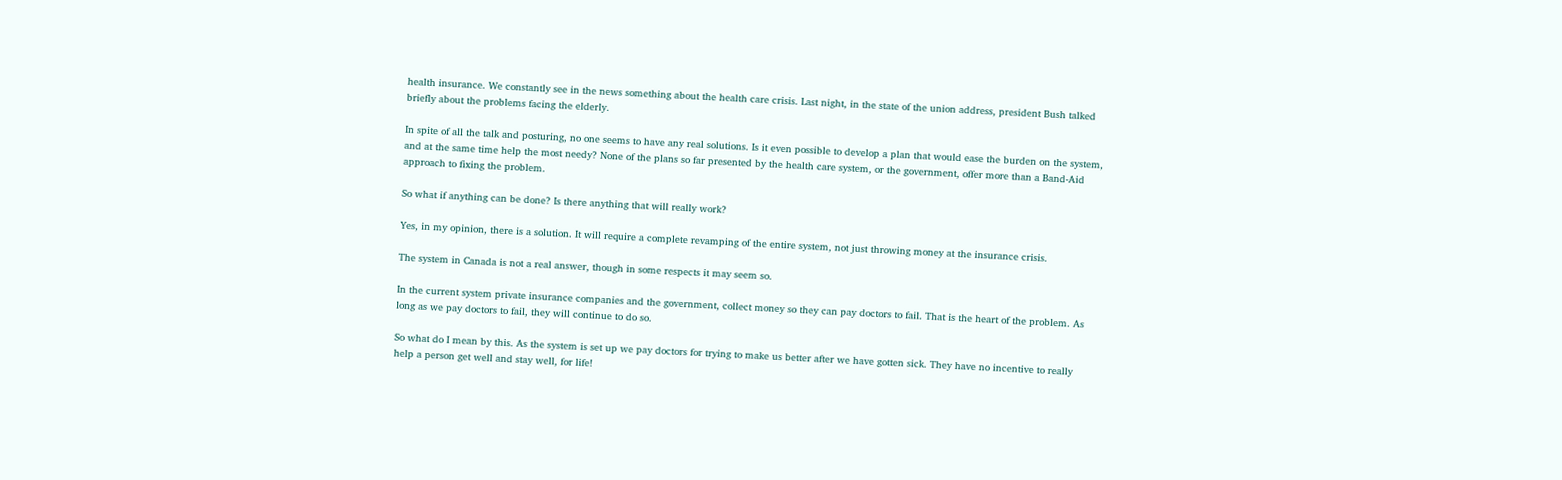health insurance. We constantly see in the news something about the health care crisis. Last night, in the state of the union address, president Bush talked briefly about the problems facing the elderly.

In spite of all the talk and posturing, no one seems to have any real solutions. Is it even possible to develop a plan that would ease the burden on the system, and at the same time help the most needy? None of the plans so far presented by the health care system, or the government, offer more than a Band-Aid approach to fixing the problem.

So what if anything can be done? Is there anything that will really work?

Yes, in my opinion, there is a solution. It will require a complete revamping of the entire system, not just throwing money at the insurance crisis.

The system in Canada is not a real answer, though in some respects it may seem so.

In the current system private insurance companies and the government, collect money so they can pay doctors to fail. That is the heart of the problem. As long as we pay doctors to fail, they will continue to do so.

So what do I mean by this. As the system is set up we pay doctors for trying to make us better after we have gotten sick. They have no incentive to really help a person get well and stay well, for life!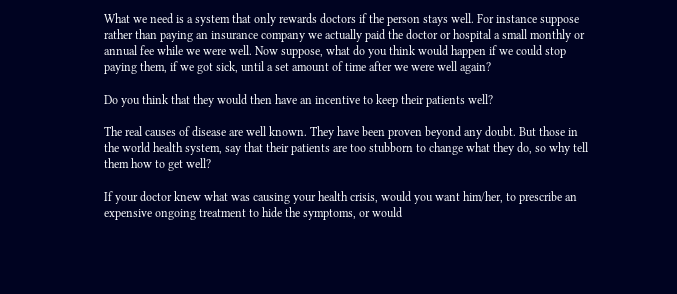What we need is a system that only rewards doctors if the person stays well. For instance suppose rather than paying an insurance company we actually paid the doctor or hospital a small monthly or annual fee while we were well. Now suppose, what do you think would happen if we could stop paying them, if we got sick, until a set amount of time after we were well again?

Do you think that they would then have an incentive to keep their patients well?

The real causes of disease are well known. They have been proven beyond any doubt. But those in the world health system, say that their patients are too stubborn to change what they do, so why tell them how to get well?

If your doctor knew what was causing your health crisis, would you want him/her, to prescribe an expensive ongoing treatment to hide the symptoms, or would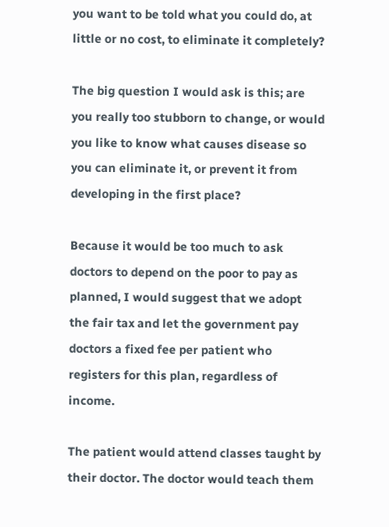you want to be told what you could do, at little or no cost, to eliminate it completely?

The big question I would ask is this; are you really too stubborn to change, or would you like to know what causes disease so you can eliminate it, or prevent it from developing in the first place?

Because it would be too much to ask doctors to depend on the poor to pay as planned, I would suggest that we adopt the fair tax and let the government pay doctors a fixed fee per patient who registers for this plan, regardless of income.

The patient would attend classes taught by their doctor. The doctor would teach them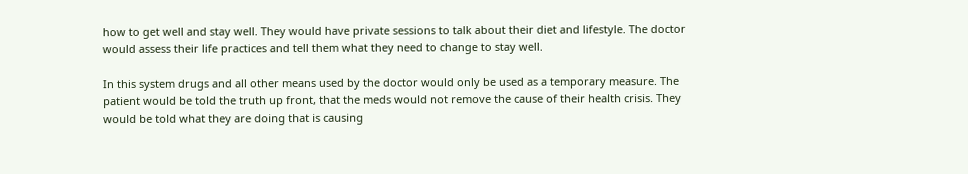how to get well and stay well. They would have private sessions to talk about their diet and lifestyle. The doctor would assess their life practices and tell them what they need to change to stay well.

In this system drugs and all other means used by the doctor would only be used as a temporary measure. The patient would be told the truth up front, that the meds would not remove the cause of their health crisis. They would be told what they are doing that is causing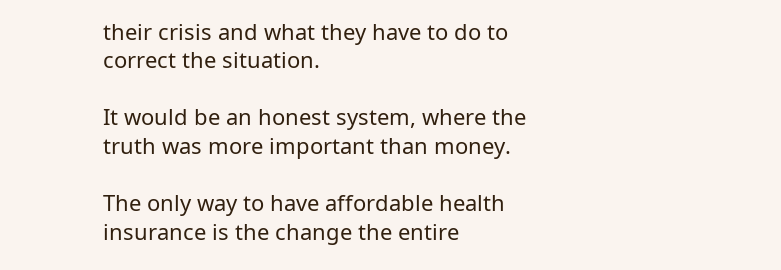their crisis and what they have to do to correct the situation.

It would be an honest system, where the truth was more important than money.

The only way to have affordable health insurance is the change the entire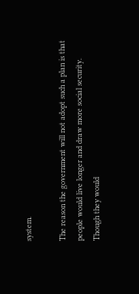system.

The reason the government will not adopt such a plan is that people would live longer and draw more social security. Though they would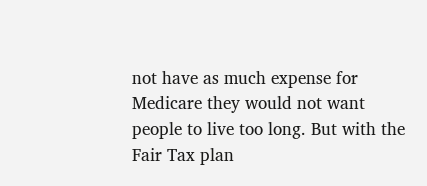not have as much expense for Medicare they would not want people to live too long. But with the Fair Tax plan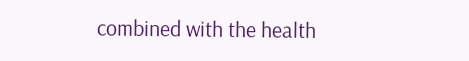combined with the health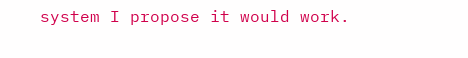system I propose it would work.